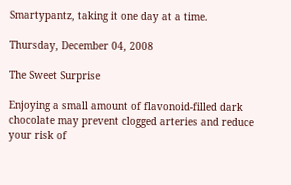Smartypantz, taking it one day at a time.

Thursday, December 04, 2008

The Sweet Surprise

Enjoying a small amount of flavonoid-filled dark chocolate may prevent clogged arteries and reduce your risk of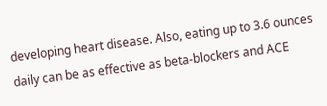developing heart disease. Also, eating up to 3.6 ounces daily can be as effective as beta-blockers and ACE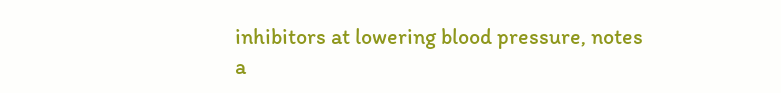inhibitors at lowering blood pressure, notes a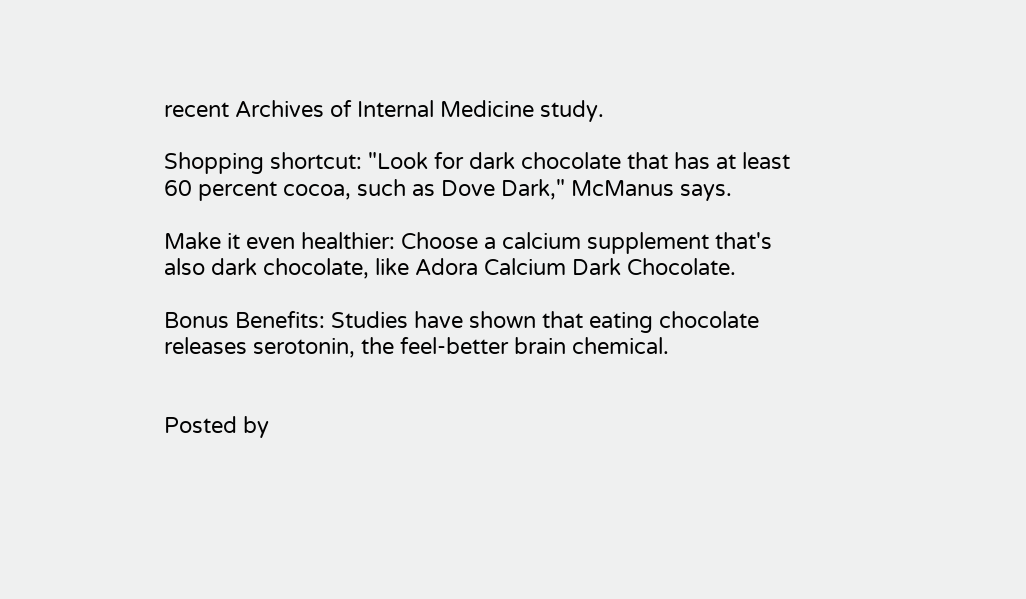recent Archives of Internal Medicine study.

Shopping shortcut: "Look for dark chocolate that has at least 60 percent cocoa, such as Dove Dark," McManus says.

Make it even healthier: Choose a calcium supplement that's also dark chocolate, like Adora Calcium Dark Chocolate.

Bonus Benefits: Studies have shown that eating chocolate releases serotonin, the feel-better brain chemical.


Posted by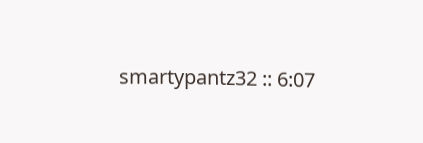smartypantz32 :: 6:07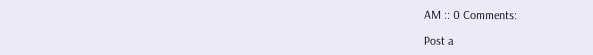AM :: 0 Comments:

Post a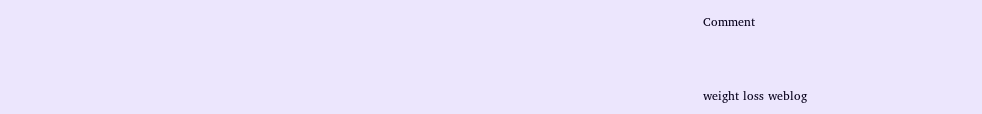Comment


weight loss weblog